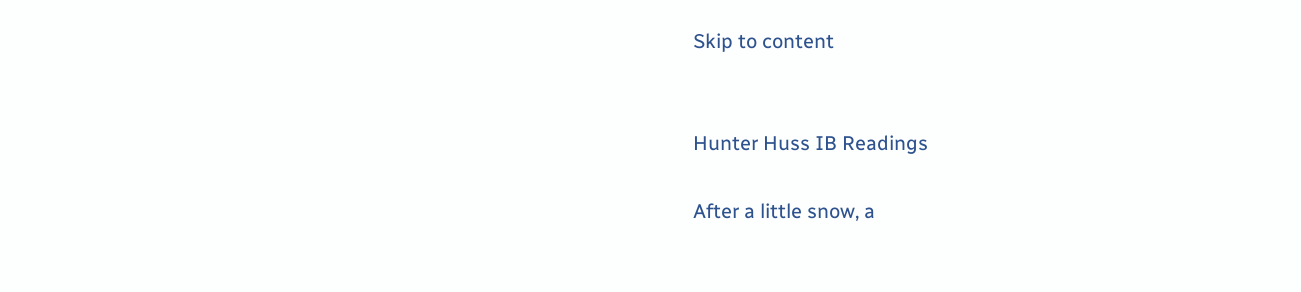Skip to content


Hunter Huss IB Readings

After a little snow, a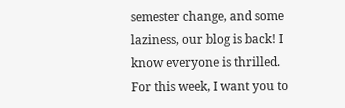semester change, and some laziness, our blog is back! I know everyone is thrilled. For this week, I want you to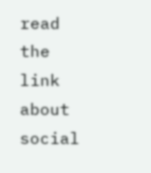read the link about social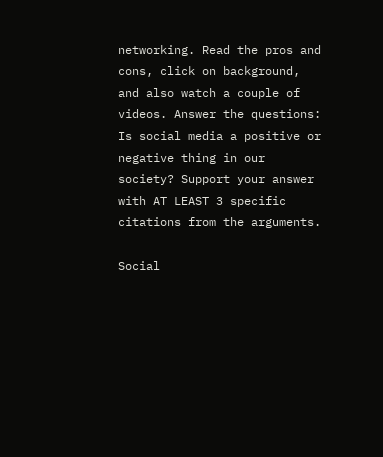networking. Read the pros and cons, click on background, and also watch a couple of videos. Answer the questions: Is social media a positive or negative thing in our society? Support your answer with AT LEAST 3 specific citations from the arguments.

Social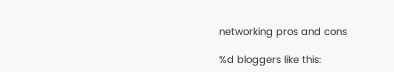networking pros and cons

%d bloggers like this: